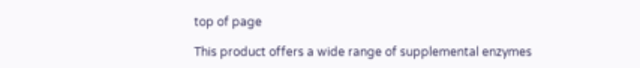top of page

This product offers a wide range of supplemental enzymes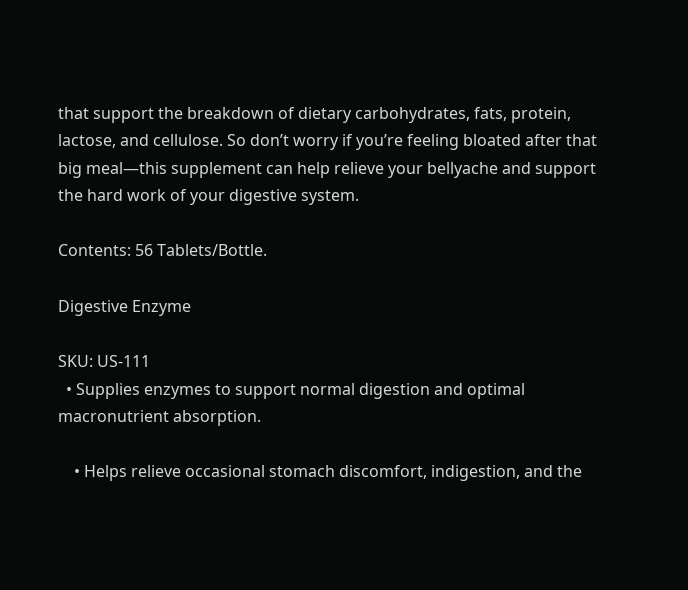that support the breakdown of dietary carbohydrates, fats, protein, lactose, and cellulose. So don’t worry if you’re feeling bloated after that big meal—this supplement can help relieve your bellyache and support the hard work of your digestive system.

Contents: 56 Tablets/Bottle.

Digestive Enzyme

SKU: US-111
  • Supplies enzymes to support normal digestion and optimal macronutrient absorption.

    • Helps relieve occasional stomach discomfort, indigestion, and the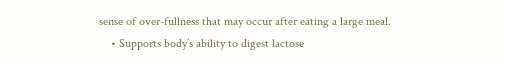sense of over-fullness that may occur after eating a large meal.
    • Supports body’s ability to digest lactose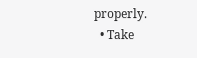properly.
  • Take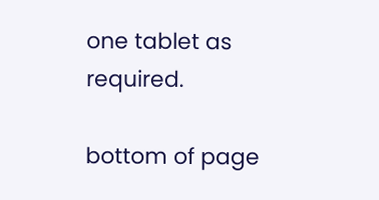one tablet as required.

bottom of page